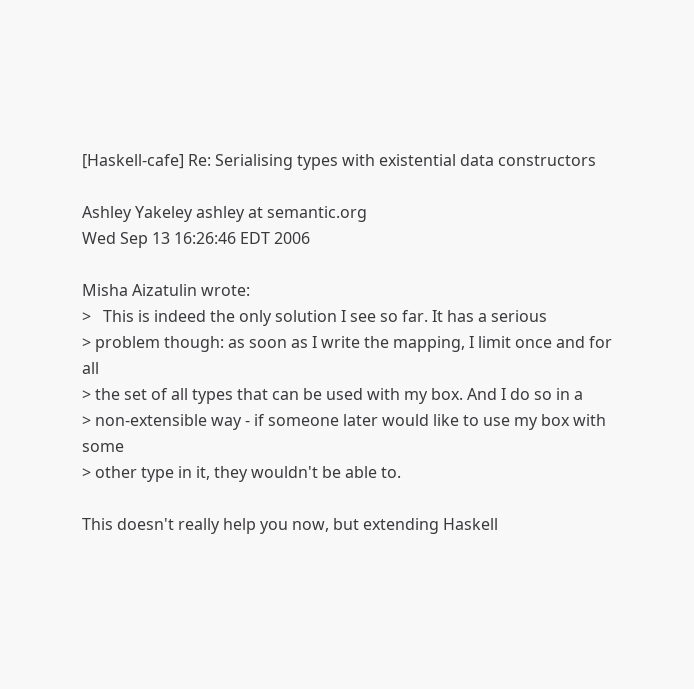[Haskell-cafe] Re: Serialising types with existential data constructors

Ashley Yakeley ashley at semantic.org
Wed Sep 13 16:26:46 EDT 2006

Misha Aizatulin wrote:
>   This is indeed the only solution I see so far. It has a serious
> problem though: as soon as I write the mapping, I limit once and for all
> the set of all types that can be used with my box. And I do so in a
> non-extensible way - if someone later would like to use my box with some
> other type in it, they wouldn't be able to.

This doesn't really help you now, but extending Haskell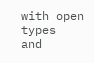with open types
and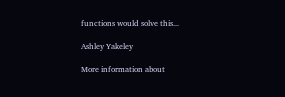functions would solve this...

Ashley Yakeley

More information about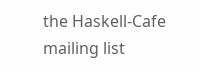the Haskell-Cafe mailing list